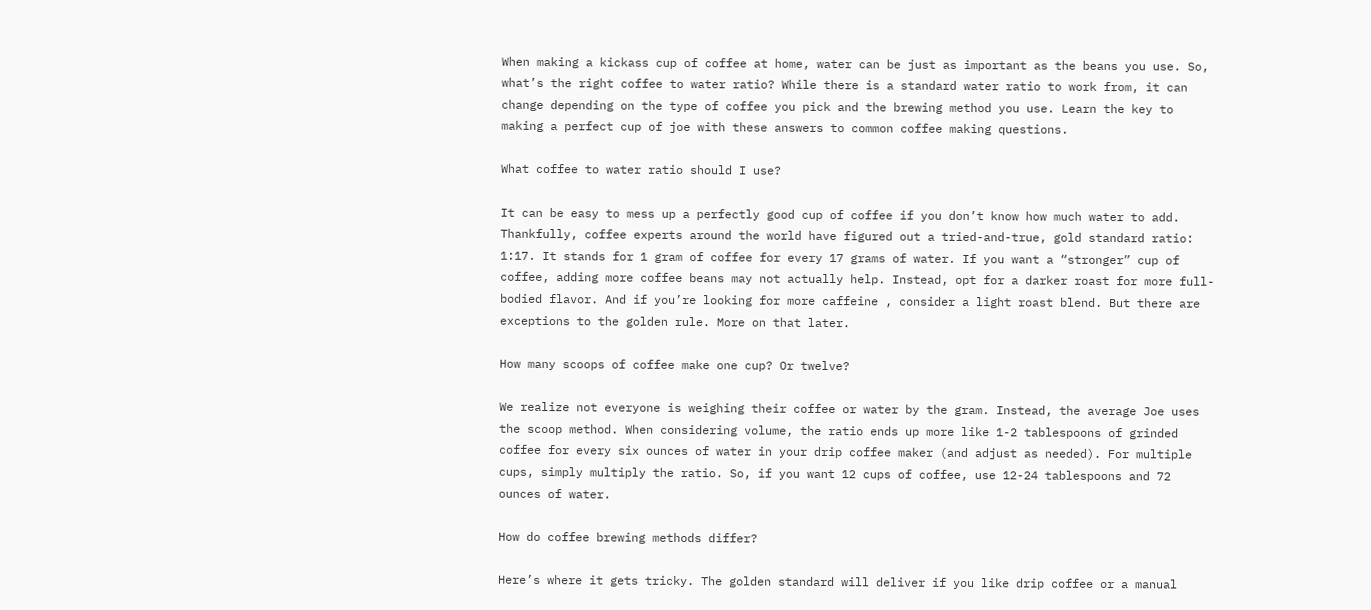When making a kickass cup of coffee at home, water can be just as important as the beans you use. So, what’s the right coffee to water ratio? While there is a standard water ratio to work from, it can change depending on the type of coffee you pick and the brewing method you use. Learn the key to making a perfect cup of joe with these answers to common coffee making questions.

What coffee to water ratio should I use?

It can be easy to mess up a perfectly good cup of coffee if you don’t know how much water to add. Thankfully, coffee experts around the world have figured out a tried-and-true, gold standard ratio: 1:17. It stands for 1 gram of coffee for every 17 grams of water. If you want a “stronger” cup of coffee, adding more coffee beans may not actually help. Instead, opt for a darker roast for more full-bodied flavor. And if you’re looking for more caffeine , consider a light roast blend. But there are exceptions to the golden rule. More on that later.

How many scoops of coffee make one cup? Or twelve?

We realize not everyone is weighing their coffee or water by the gram. Instead, the average Joe uses the scoop method. When considering volume, the ratio ends up more like 1-2 tablespoons of grinded coffee for every six ounces of water in your drip coffee maker (and adjust as needed). For multiple cups, simply multiply the ratio. So, if you want 12 cups of coffee, use 12-24 tablespoons and 72 ounces of water.

How do coffee brewing methods differ?

Here’s where it gets tricky. The golden standard will deliver if you like drip coffee or a manual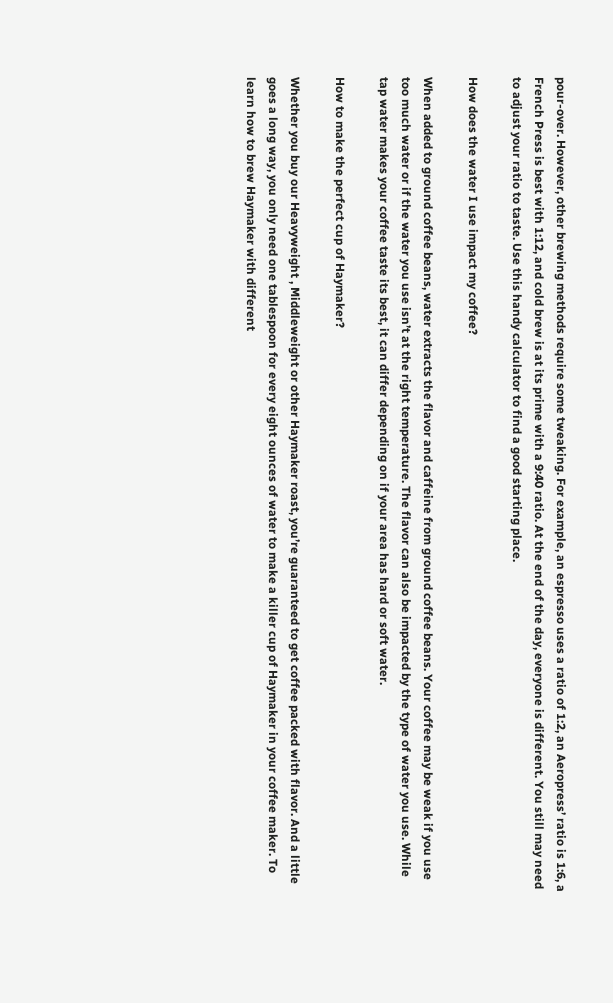pour-over. However, other brewing methods require some tweaking. For example, an espresso uses a ratio of 1:2, an Aeropress’ ratio is 1:6, a French Press is best with 1:12, and cold brew is at its prime with a 9:40 ratio. At the end of the day, everyone is different. You still may need to adjust your ratio to taste. Use this handy calculator to find a good starting place.

How does the water I use impact my coffee?

When added to ground coffee beans, water extracts the flavor and caffeine from ground coffee beans. Your coffee may be weak if you use too much water or if the water you use isn’t at the right temperature. The flavor can also be impacted by the type of water you use. While tap water makes your coffee taste its best, it can differ depending on if your area has hard or soft water.

How to make the perfect cup of Haymaker?

Whether you buy our Heavyweight , Middleweight or other Haymaker roast, you’re guaranteed to get coffee packed with flavor. And a little goes a long way, you only need one tablespoon for every eight ounces of water to make a killer cup of Haymaker in your coffee maker. To learn how to brew Haymaker with different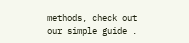methods, check out our simple guide .